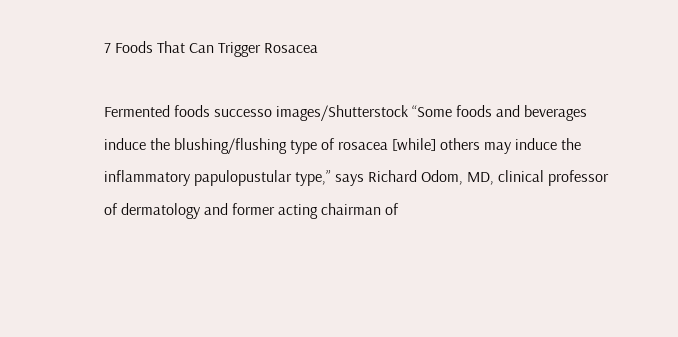7 Foods That Can Trigger Rosacea

Fermented foods successo images/Shutterstock “Some foods and beverages induce the blushing/flushing type of rosacea [while] others may induce the inflammatory papulopustular type,” says Richard Odom, MD, clinical professor of dermatology and former acting chairman of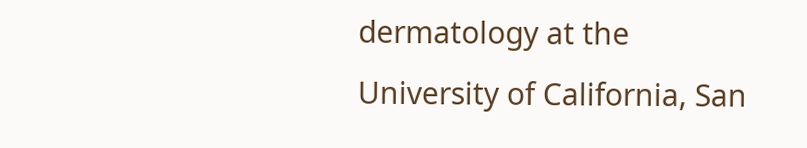dermatology at the University of California, San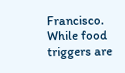Francisco. While food triggers are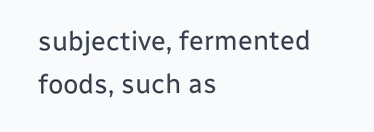subjective, fermented foods, such as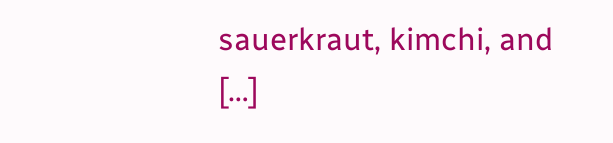sauerkraut, kimchi, and […]